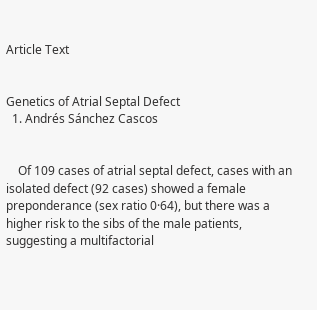Article Text


Genetics of Atrial Septal Defect
  1. Andrés Sánchez Cascos


    Of 109 cases of atrial septal defect, cases with an isolated defect (92 cases) showed a female preponderance (sex ratio 0·64), but there was a higher risk to the sibs of the male patients, suggesting a multifactorial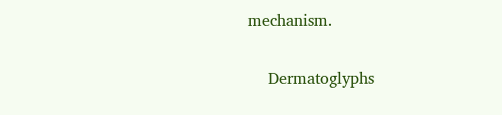mechanism.

    Dermatoglyphs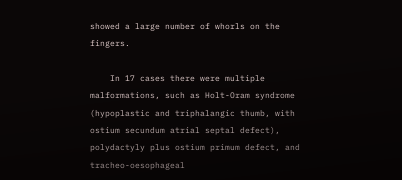showed a large number of whorls on the fingers.

    In 17 cases there were multiple malformations, such as Holt-Oram syndrome (hypoplastic and triphalangic thumb, with ostium secundum atrial septal defect), polydactyly plus ostium primum defect, and tracheo-oesophageal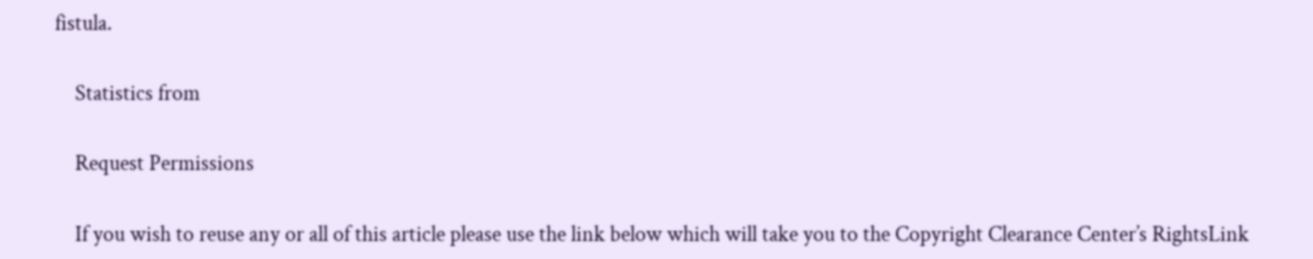fistula.

    Statistics from

    Request Permissions

    If you wish to reuse any or all of this article please use the link below which will take you to the Copyright Clearance Center’s RightsLink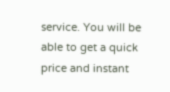service. You will be able to get a quick price and instant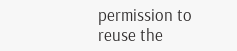permission to reuse the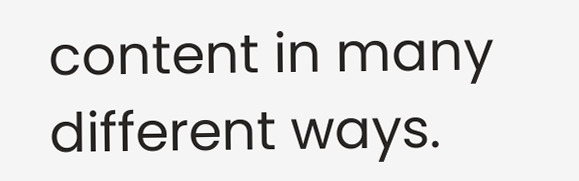content in many different ways.